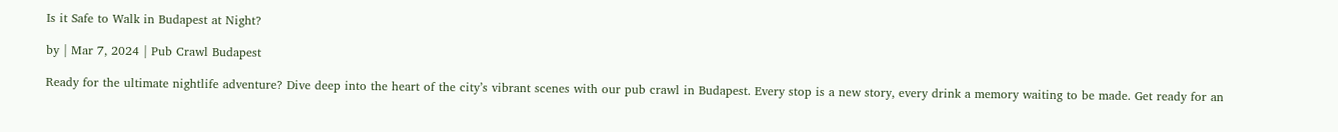Is it Safe to Walk in Budapest at Night?

by | Mar 7, 2024 | Pub Crawl Budapest

Ready for the ultimate nightlife adventure? Dive deep into the heart of the city’s vibrant scenes with our pub crawl in Budapest. Every stop is a new story, every drink a memory waiting to be made. Get ready for an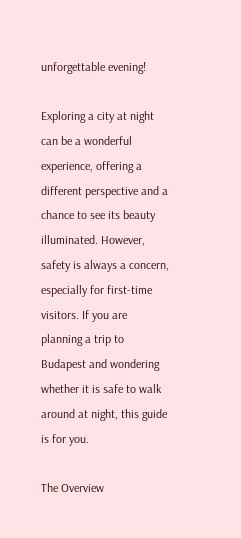unforgettable evening!

Exploring a city at night can be a wonderful experience, offering a different perspective and a chance to see its beauty illuminated. However, safety is always a concern, especially for first-time visitors. If you are planning a trip to Budapest and wondering whether it is safe to walk around at night, this guide is for you.

The Overview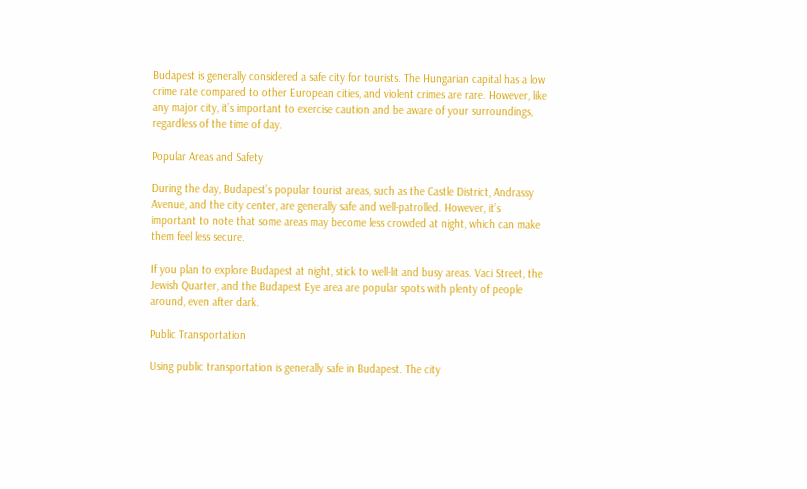Budapest is generally considered a safe city for tourists. The Hungarian capital has a low crime rate compared to other European cities, and violent crimes are rare. However, like any major city, it’s important to exercise caution and be aware of your surroundings, regardless of the time of day.

Popular Areas and Safety

During the day, Budapest’s popular tourist areas, such as the Castle District, Andrassy Avenue, and the city center, are generally safe and well-patrolled. However, it’s important to note that some areas may become less crowded at night, which can make them feel less secure.

If you plan to explore Budapest at night, stick to well-lit and busy areas. Vaci Street, the Jewish Quarter, and the Budapest Eye area are popular spots with plenty of people around, even after dark.

Public Transportation

Using public transportation is generally safe in Budapest. The city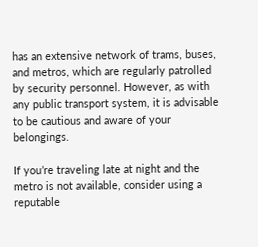has an extensive network of trams, buses, and metros, which are regularly patrolled by security personnel. However, as with any public transport system, it is advisable to be cautious and aware of your belongings.

If you’re traveling late at night and the metro is not available, consider using a reputable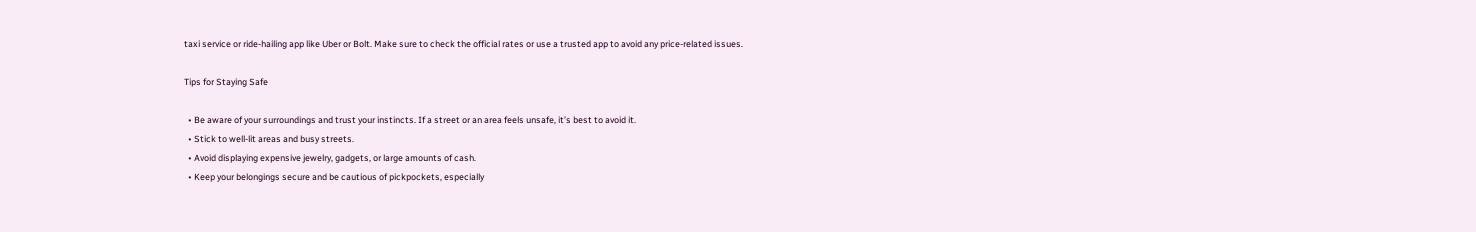taxi service or ride-hailing app like Uber or Bolt. Make sure to check the official rates or use a trusted app to avoid any price-related issues.

Tips for Staying Safe

  • Be aware of your surroundings and trust your instincts. If a street or an area feels unsafe, it’s best to avoid it.
  • Stick to well-lit areas and busy streets.
  • Avoid displaying expensive jewelry, gadgets, or large amounts of cash.
  • Keep your belongings secure and be cautious of pickpockets, especially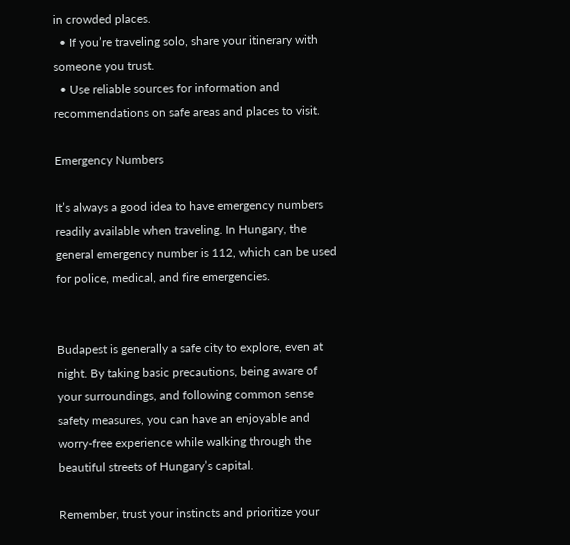in crowded places.
  • If you’re traveling solo, share your itinerary with someone you trust.
  • Use reliable sources for information and recommendations on safe areas and places to visit.

Emergency Numbers

It’s always a good idea to have emergency numbers readily available when traveling. In Hungary, the general emergency number is 112, which can be used for police, medical, and fire emergencies.


Budapest is generally a safe city to explore, even at night. By taking basic precautions, being aware of your surroundings, and following common sense safety measures, you can have an enjoyable and worry-free experience while walking through the beautiful streets of Hungary’s capital.

Remember, trust your instincts and prioritize your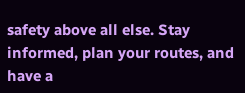safety above all else. Stay informed, plan your routes, and have a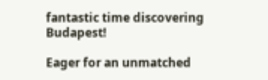fantastic time discovering Budapest!

Eager for an unmatched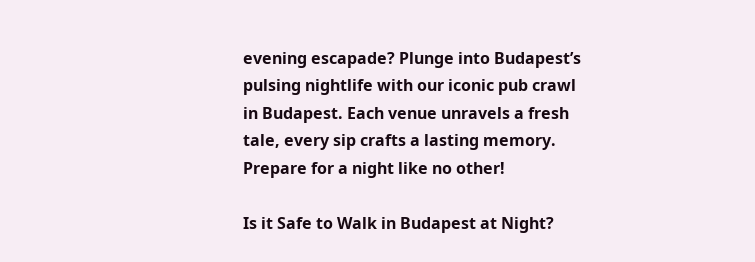evening escapade? Plunge into Budapest’s pulsing nightlife with our iconic pub crawl in Budapest. Each venue unravels a fresh tale, every sip crafts a lasting memory. Prepare for a night like no other!

Is it Safe to Walk in Budapest at Night?